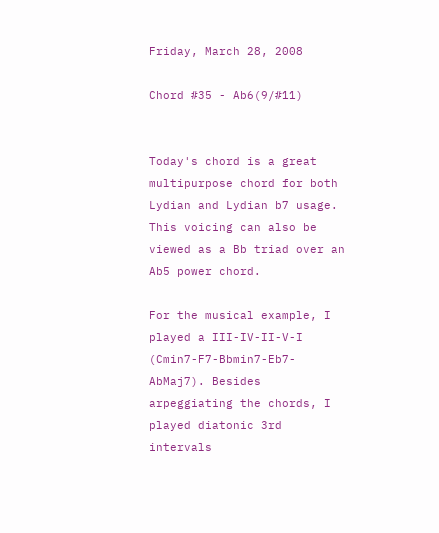Friday, March 28, 2008

Chord #35 - Ab6(9/#11)


Today's chord is a great multipurpose chord for both Lydian and Lydian b7 usage. This voicing can also be viewed as a Bb triad over an Ab5 power chord.

For the musical example, I played a III-IV-II-V-I (Cmin7-F7-Bbmin7-Eb7-AbMaj7). Besides arpeggiating the chords, I played diatonic 3rd intervals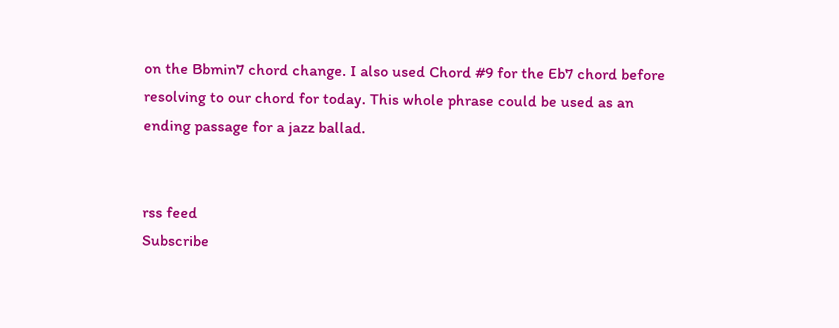on the Bbmin7 chord change. I also used Chord #9 for the Eb7 chord before resolving to our chord for today. This whole phrase could be used as an ending passage for a jazz ballad.


rss feed
Subscribe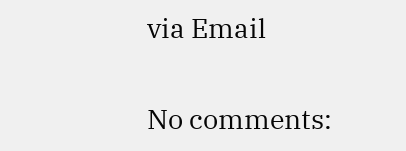via Email

No comments: